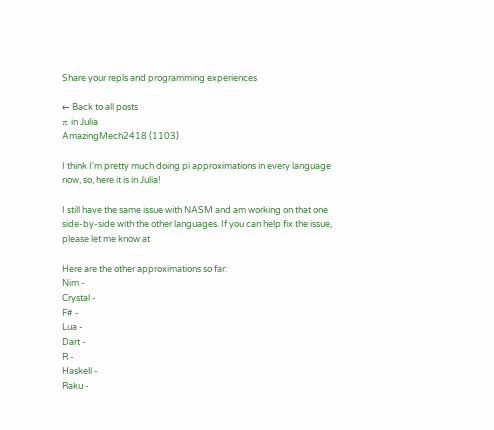Share your repls and programming experiences

← Back to all posts
π in Julia
AmazingMech2418 (1103)

I think I'm pretty much doing pi approximations in every language now, so, here it is in Julia!

I still have the same issue with NASM and am working on that one side-by-side with the other languages. If you can help fix the issue, please let me know at

Here are the other approximations so far:
Nim -
Crystal -
F# -
Lua -
Dart -
R -
Haskell -
Raku -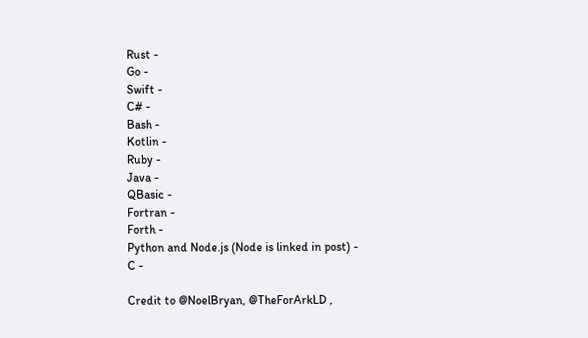Rust -
Go -
Swift -
C# -
Bash -
Kotlin -
Ruby -
Java -
QBasic -
Fortran -
Forth -
Python and Node.js (Node is linked in post) -
C -

Credit to @NoelBryan, @TheForArkLD ,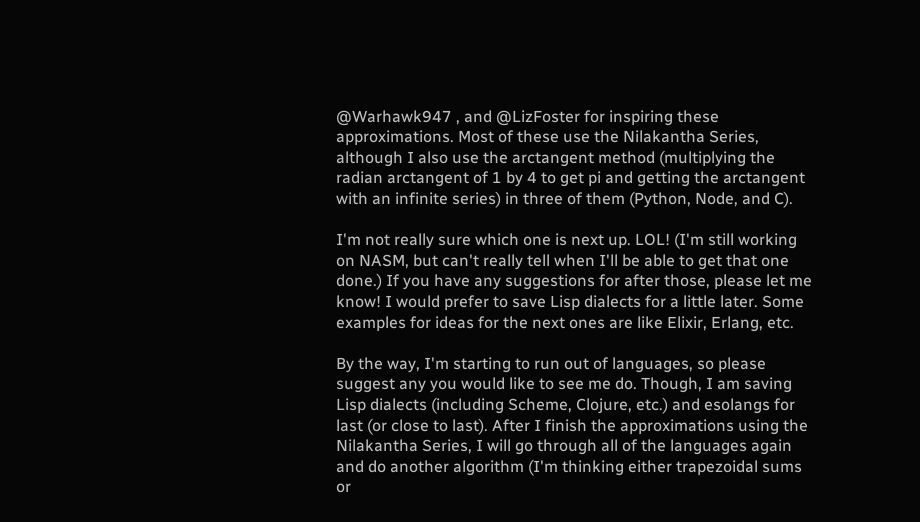@Warhawk947 , and @LizFoster for inspiring these approximations. Most of these use the Nilakantha Series, although I also use the arctangent method (multiplying the radian arctangent of 1 by 4 to get pi and getting the arctangent with an infinite series) in three of them (Python, Node, and C).

I'm not really sure which one is next up. LOL! (I'm still working on NASM, but can't really tell when I'll be able to get that one done.) If you have any suggestions for after those, please let me know! I would prefer to save Lisp dialects for a little later. Some examples for ideas for the next ones are like Elixir, Erlang, etc.

By the way, I'm starting to run out of languages, so please suggest any you would like to see me do. Though, I am saving Lisp dialects (including Scheme, Clojure, etc.) and esolangs for last (or close to last). After I finish the approximations using the Nilakantha Series, I will go through all of the languages again and do another algorithm (I'm thinking either trapezoidal sums or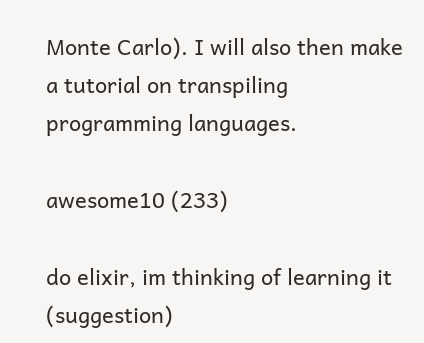Monte Carlo). I will also then make a tutorial on transpiling programming languages.

awesome10 (233)

do elixir, im thinking of learning it (suggestion)